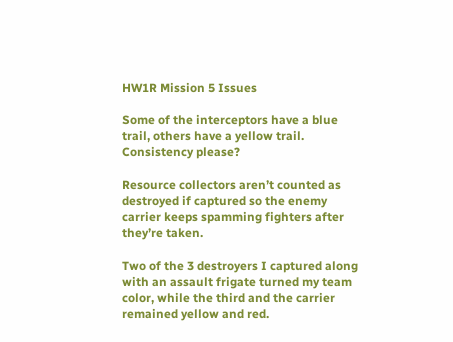HW1R Mission 5 Issues

Some of the interceptors have a blue trail, others have a yellow trail. Consistency please?

Resource collectors aren’t counted as destroyed if captured so the enemy carrier keeps spamming fighters after they’re taken.

Two of the 3 destroyers I captured along with an assault frigate turned my team color, while the third and the carrier remained yellow and red.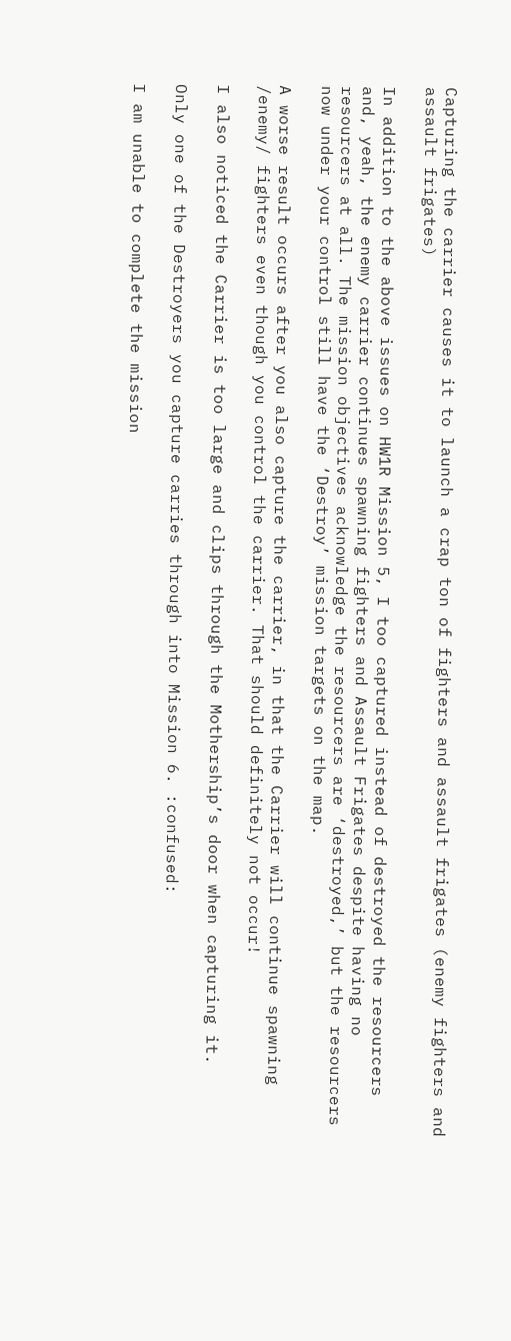Capturing the carrier causes it to launch a crap ton of fighters and assault frigates (enemy fighters and assault frigates)

In addition to the above issues on HW1R Mission 5, I too captured instead of destroyed the resourcers and, yeah, the enemy carrier continues spawning fighters and Assault Frigates despite having no resourcers at all. The mission objectives acknowledge the resourcers are ‘destroyed,’ but the resourcers now under your control still have the ‘Destroy’ mission targets on the map.

A worse result occurs after you also capture the carrier, in that the Carrier will continue spawning /enemy/ fighters even though you control the carrier. That should definitely not occur!

I also noticed the Carrier is too large and clips through the Mothership’s door when capturing it.

Only one of the Destroyers you capture carries through into Mission 6. :confused:

I am unable to complete the mission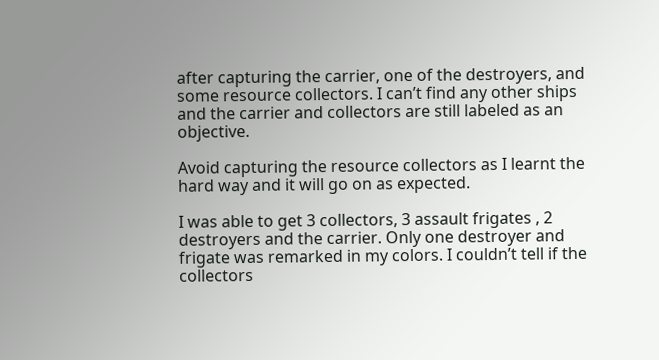after capturing the carrier, one of the destroyers, and some resource collectors. I can’t find any other ships and the carrier and collectors are still labeled as an objective.

Avoid capturing the resource collectors as I learnt the hard way and it will go on as expected.

I was able to get 3 collectors, 3 assault frigates , 2 destroyers and the carrier. Only one destroyer and frigate was remarked in my colors. I couldn’t tell if the collectors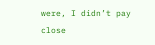were, I didn’t pay close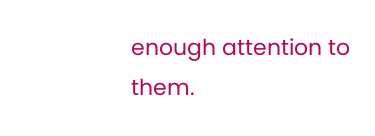enough attention to them.